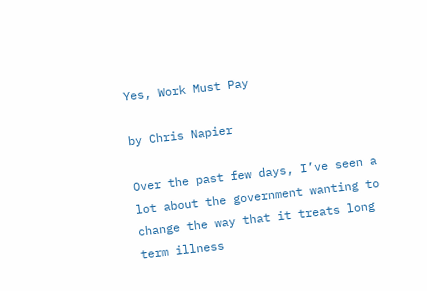Yes, Work Must Pay

by Chris Napier

Over the past few days, I’ve seen a lot about the government wanting to change the way that it treats long term illness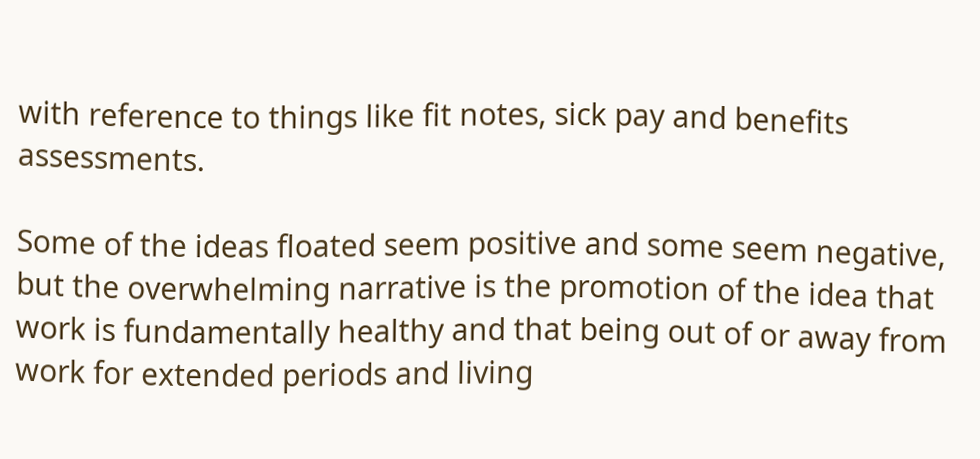with reference to things like fit notes, sick pay and benefits assessments.

Some of the ideas floated seem positive and some seem negative, but the overwhelming narrative is the promotion of the idea that work is fundamentally healthy and that being out of or away from work for extended periods and living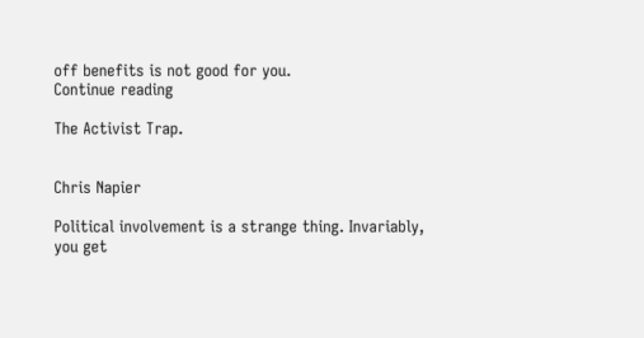off benefits is not good for you.
Continue reading

The Activist Trap.


Chris Napier

Political involvement is a strange thing. Invariably, you get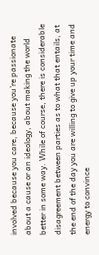involved because you care, because you’re passionate about a cause or an ideology, about making the world better in some way. While of course, there is considerable disagreement between parties as to what that entails, at the end of the day you are willing to give up your time and energy to convince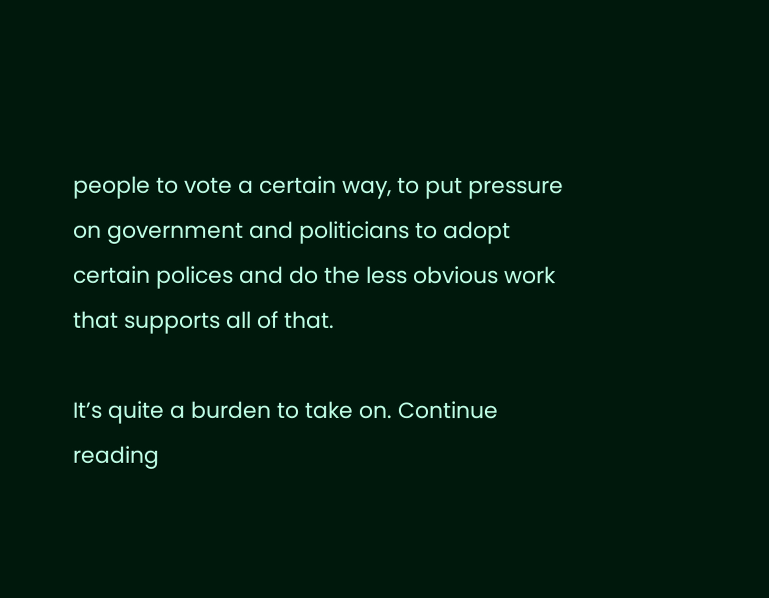people to vote a certain way, to put pressure on government and politicians to adopt certain polices and do the less obvious work that supports all of that.

It’s quite a burden to take on. Continue reading